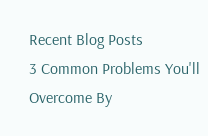Recent Blog Posts
3 Common Problems You'll Overcome By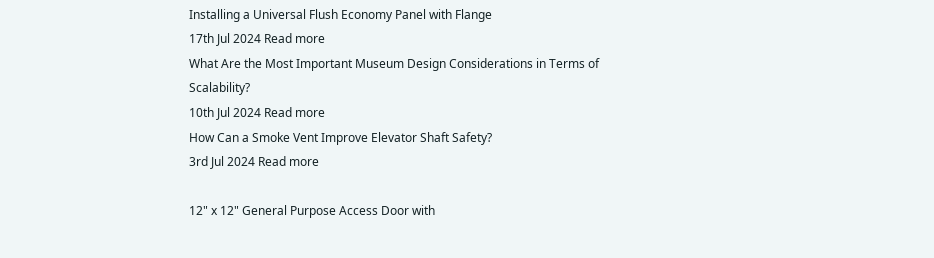Installing a Universal Flush Economy Panel with Flange
17th Jul 2024 Read more
What Are the Most Important Museum Design Considerations in Terms of Scalability?
10th Jul 2024 Read more
How Can a Smoke Vent Improve Elevator Shaft Safety?
3rd Jul 2024 Read more

12" x 12" General Purpose Access Door with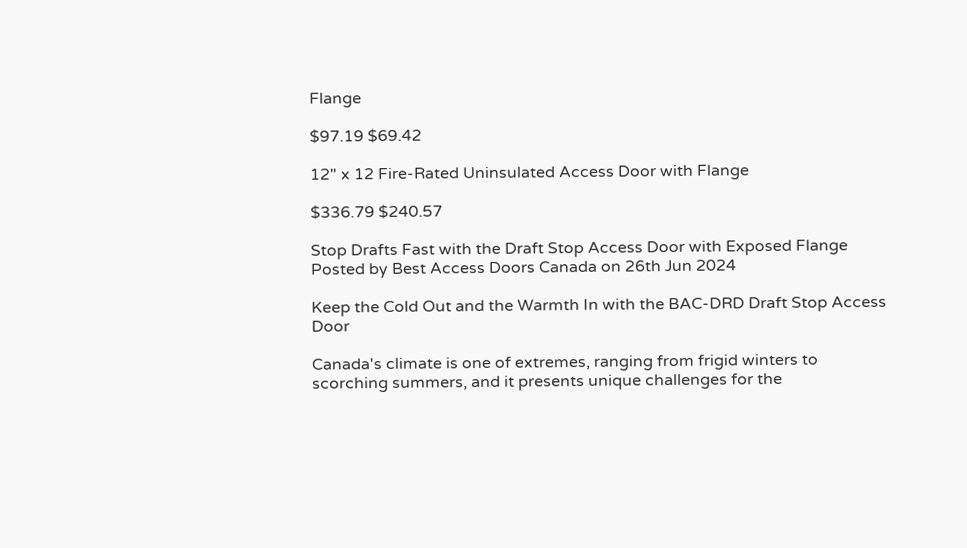Flange

$97.19 $69.42

12" x 12 Fire-Rated Uninsulated Access Door with Flange

$336.79 $240.57

Stop Drafts Fast with the Draft Stop Access Door with Exposed Flange Posted by Best Access Doors Canada on 26th Jun 2024

Keep the Cold Out and the Warmth In with the BAC-DRD Draft Stop Access Door

Canada's climate is one of extremes, ranging from frigid winters to scorching summers, and it presents unique challenges for the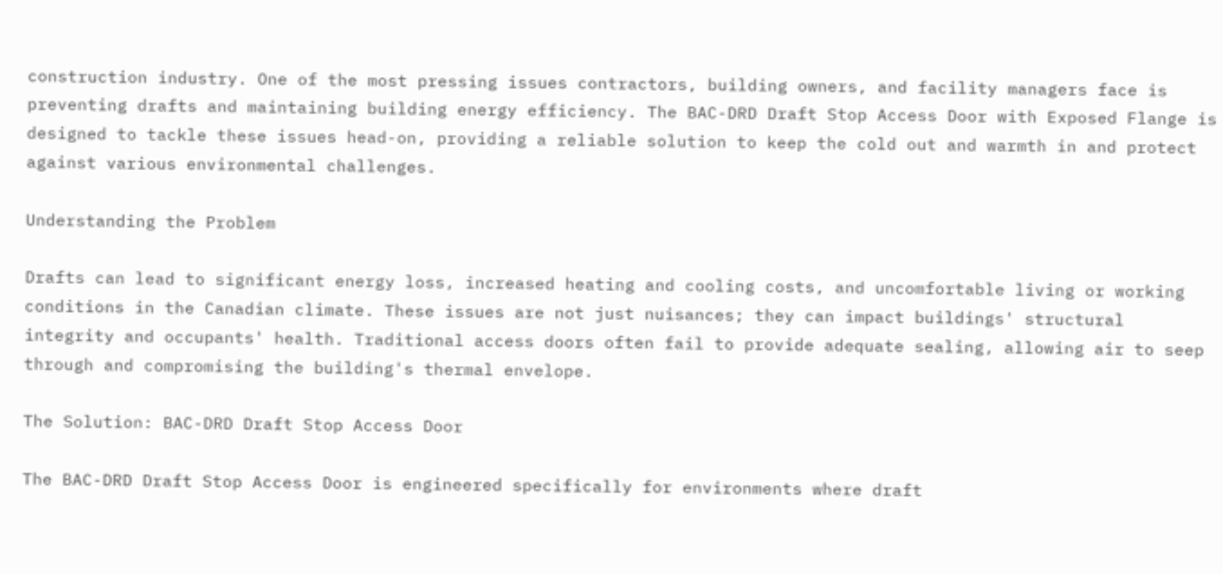construction industry. One of the most pressing issues contractors, building owners, and facility managers face is preventing drafts and maintaining building energy efficiency. The BAC-DRD Draft Stop Access Door with Exposed Flange is designed to tackle these issues head-on, providing a reliable solution to keep the cold out and warmth in and protect against various environmental challenges.

Understanding the Problem

Drafts can lead to significant energy loss, increased heating and cooling costs, and uncomfortable living or working conditions in the Canadian climate. These issues are not just nuisances; they can impact buildings' structural integrity and occupants' health. Traditional access doors often fail to provide adequate sealing, allowing air to seep through and compromising the building's thermal envelope.

The Solution: BAC-DRD Draft Stop Access Door

The BAC-DRD Draft Stop Access Door is engineered specifically for environments where draft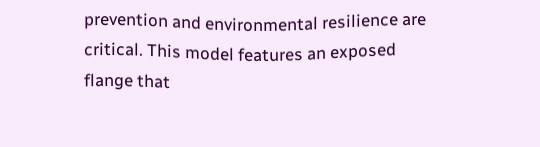prevention and environmental resilience are critical. This model features an exposed flange that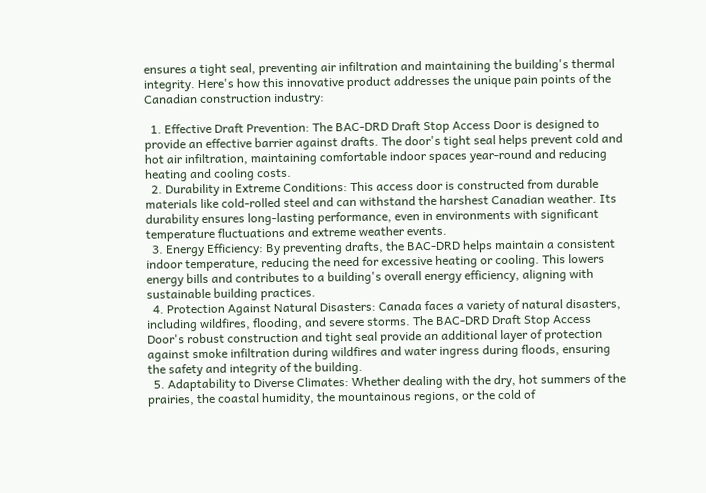ensures a tight seal, preventing air infiltration and maintaining the building's thermal integrity. Here's how this innovative product addresses the unique pain points of the Canadian construction industry:

  1. Effective Draft Prevention: The BAC-DRD Draft Stop Access Door is designed to provide an effective barrier against drafts. The door's tight seal helps prevent cold and hot air infiltration, maintaining comfortable indoor spaces year-round and reducing heating and cooling costs.
  2. Durability in Extreme Conditions: This access door is constructed from durable materials like cold-rolled steel and can withstand the harshest Canadian weather. Its durability ensures long-lasting performance, even in environments with significant temperature fluctuations and extreme weather events.
  3. Energy Efficiency: By preventing drafts, the BAC-DRD helps maintain a consistent indoor temperature, reducing the need for excessive heating or cooling. This lowers energy bills and contributes to a building's overall energy efficiency, aligning with sustainable building practices.
  4. Protection Against Natural Disasters: Canada faces a variety of natural disasters, including wildfires, flooding, and severe storms. The BAC-DRD Draft Stop Access Door's robust construction and tight seal provide an additional layer of protection against smoke infiltration during wildfires and water ingress during floods, ensuring the safety and integrity of the building.
  5. Adaptability to Diverse Climates: Whether dealing with the dry, hot summers of the prairies, the coastal humidity, the mountainous regions, or the cold of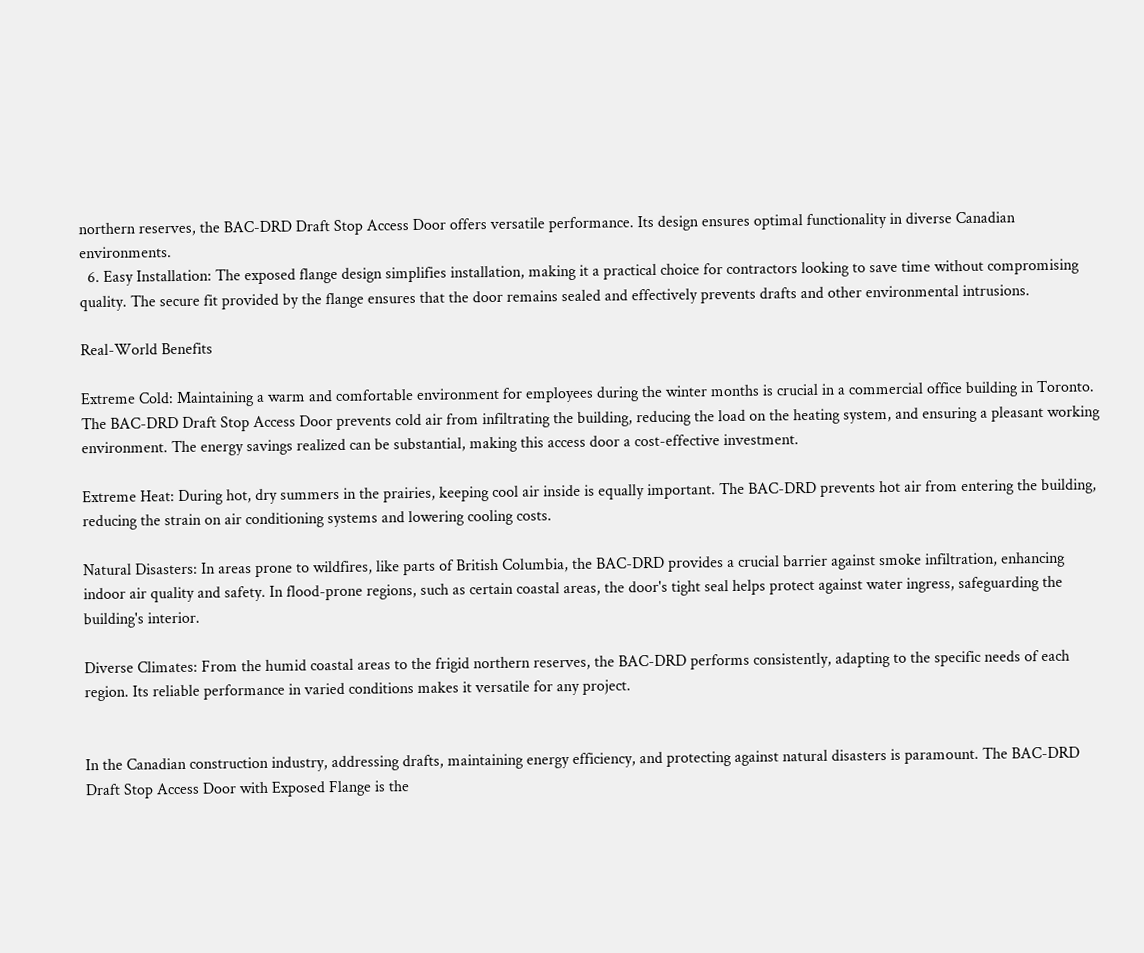northern reserves, the BAC-DRD Draft Stop Access Door offers versatile performance. Its design ensures optimal functionality in diverse Canadian environments.
  6. Easy Installation: The exposed flange design simplifies installation, making it a practical choice for contractors looking to save time without compromising quality. The secure fit provided by the flange ensures that the door remains sealed and effectively prevents drafts and other environmental intrusions.

Real-World Benefits

Extreme Cold: Maintaining a warm and comfortable environment for employees during the winter months is crucial in a commercial office building in Toronto. The BAC-DRD Draft Stop Access Door prevents cold air from infiltrating the building, reducing the load on the heating system, and ensuring a pleasant working environment. The energy savings realized can be substantial, making this access door a cost-effective investment.

Extreme Heat: During hot, dry summers in the prairies, keeping cool air inside is equally important. The BAC-DRD prevents hot air from entering the building, reducing the strain on air conditioning systems and lowering cooling costs.

Natural Disasters: In areas prone to wildfires, like parts of British Columbia, the BAC-DRD provides a crucial barrier against smoke infiltration, enhancing indoor air quality and safety. In flood-prone regions, such as certain coastal areas, the door's tight seal helps protect against water ingress, safeguarding the building's interior.

Diverse Climates: From the humid coastal areas to the frigid northern reserves, the BAC-DRD performs consistently, adapting to the specific needs of each region. Its reliable performance in varied conditions makes it versatile for any project.


In the Canadian construction industry, addressing drafts, maintaining energy efficiency, and protecting against natural disasters is paramount. The BAC-DRD Draft Stop Access Door with Exposed Flange is the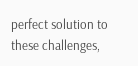perfect solution to these challenges,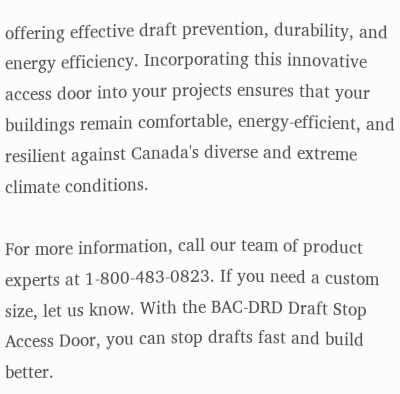offering effective draft prevention, durability, and energy efficiency. Incorporating this innovative access door into your projects ensures that your buildings remain comfortable, energy-efficient, and resilient against Canada's diverse and extreme climate conditions.

For more information, call our team of product experts at 1-800-483-0823. If you need a custom size, let us know. With the BAC-DRD Draft Stop Access Door, you can stop drafts fast and build better.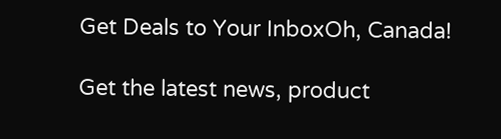Get Deals to Your InboxOh, Canada!

Get the latest news, product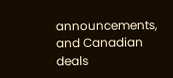announcements, and Canadian deals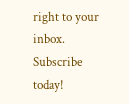right to your inbox. Subscribe today!